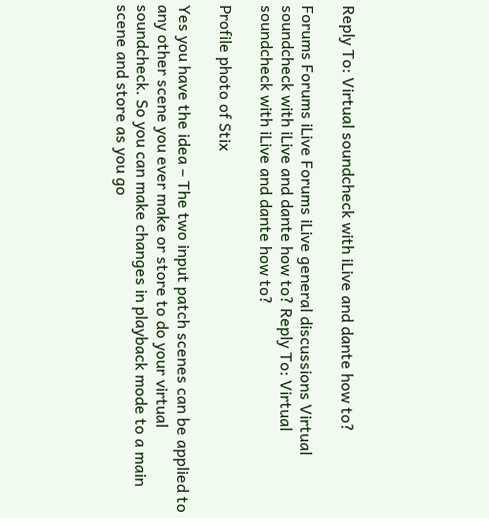Reply To: Virtual soundcheck with iLive and dante how to?

Forums Forums iLive Forums iLive general discussions Virtual soundcheck with iLive and dante how to? Reply To: Virtual soundcheck with iLive and dante how to?

Profile photo of Stix

Yes you have the idea – The two input patch scenes can be applied to any other scene you ever make or store to do your virtual soundcheck. So you can make changes in playback mode to a main scene and store as you go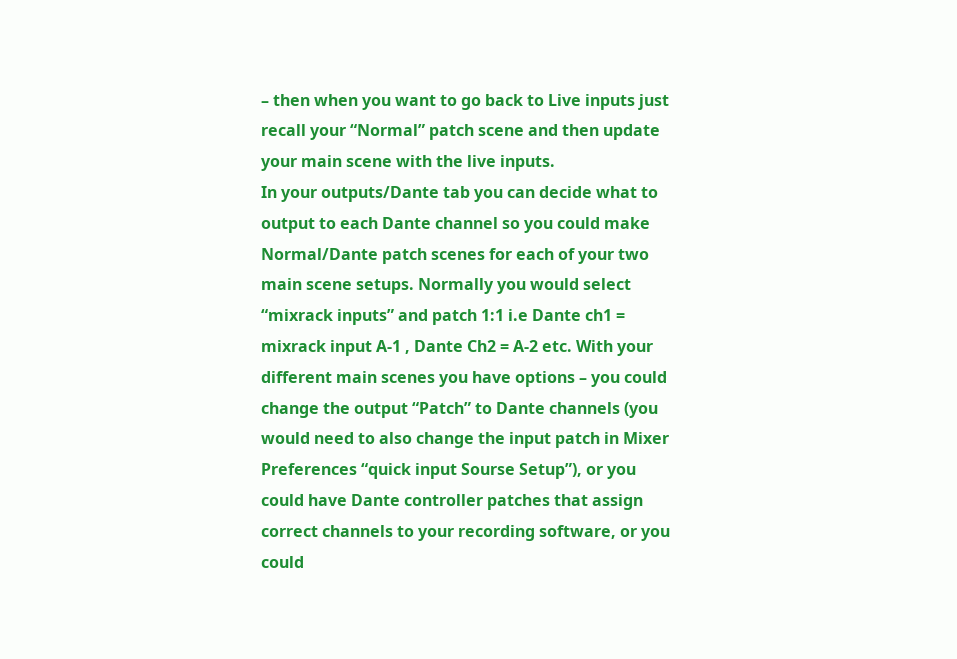– then when you want to go back to Live inputs just recall your “Normal” patch scene and then update your main scene with the live inputs.
In your outputs/Dante tab you can decide what to output to each Dante channel so you could make Normal/Dante patch scenes for each of your two main scene setups. Normally you would select “mixrack inputs” and patch 1:1 i.e Dante ch1 = mixrack input A-1 , Dante Ch2 = A-2 etc. With your different main scenes you have options – you could change the output “Patch” to Dante channels (you would need to also change the input patch in Mixer Preferences “quick input Sourse Setup”), or you could have Dante controller patches that assign correct channels to your recording software, or you could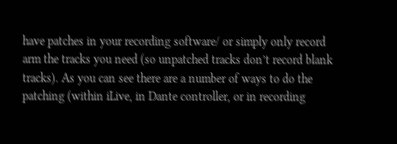have patches in your recording software/ or simply only record arm the tracks you need (so unpatched tracks don’t record blank tracks). As you can see there are a number of ways to do the patching (within iLive, in Dante controller, or in recording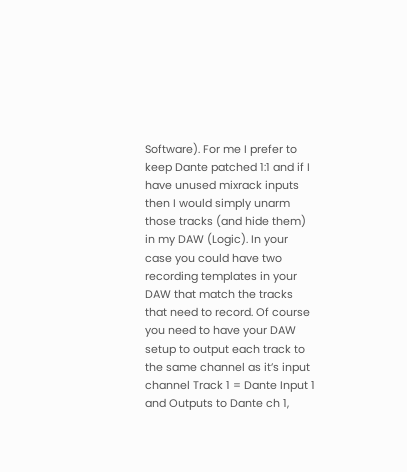Software). For me I prefer to keep Dante patched 1:1 and if I have unused mixrack inputs then I would simply unarm those tracks (and hide them) in my DAW (Logic). In your case you could have two recording templates in your DAW that match the tracks that need to record. Of course you need to have your DAW setup to output each track to the same channel as it’s input channel Track 1 = Dante Input 1 and Outputs to Dante ch 1,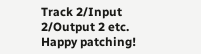Track 2/Input 2/Output 2 etc.
Happy patching!